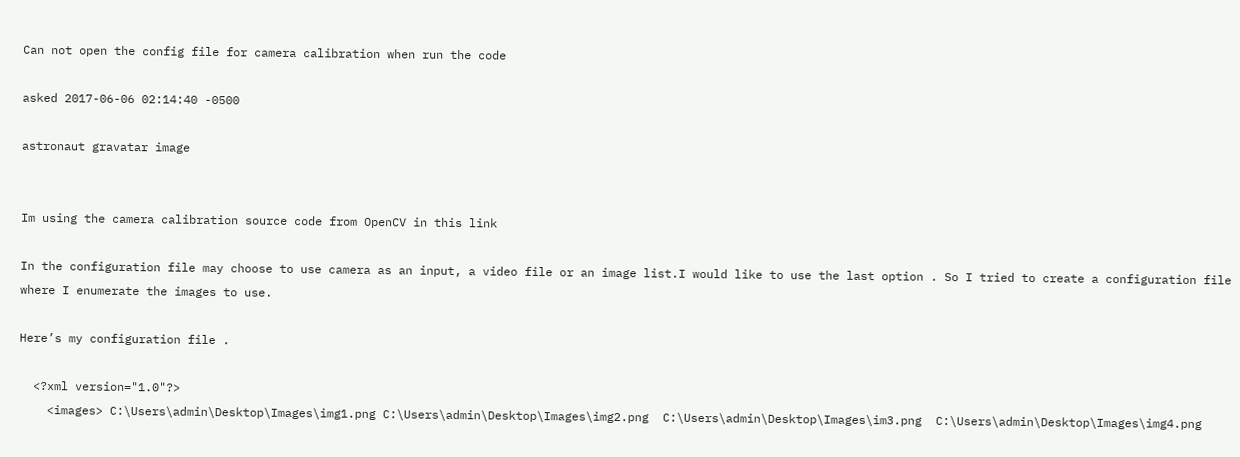Can not open the config file for camera calibration when run the code

asked 2017-06-06 02:14:40 -0500

astronaut gravatar image


Im using the camera calibration source code from OpenCV in this link

In the configuration file may choose to use camera as an input, a video file or an image list.I would like to use the last option . So I tried to create a configuration file where I enumerate the images to use.

Here’s my configuration file .

  <?xml version="1.0"?>
    <images> C:\Users\admin\Desktop\Images\img1.png C:\Users\admin\Desktop\Images\img2.png  C:\Users\admin\Desktop\Images\im3.png  C:\Users\admin\Desktop\Images\img4.png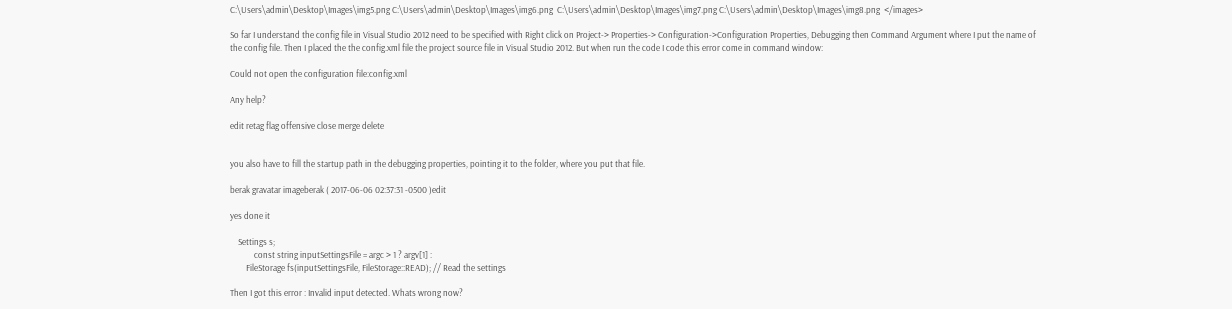C:\Users\admin\Desktop\Images\img5.png C:\Users\admin\Desktop\Images\img6.png  C:\Users\admin\Desktop\Images\img7.png C:\Users\admin\Desktop\Images\img8.png  </images>

So far I understand the config file in Visual Studio 2012 need to be specified with Right click on Project-> Properties-> Configuration->Configuration Properties, Debugging then Command Argument where I put the name of the config file. Then I placed the the config.xml file the project source file in Visual Studio 2012. But when run the code I code this error come in command window:

Could not open the configuration file:config.xml

Any help?

edit retag flag offensive close merge delete


you also have to fill the startup path in the debugging properties, pointing it to the folder, where you put that file.

berak gravatar imageberak ( 2017-06-06 02:37:31 -0500 )edit

yes done it

    Settings s;
            const string inputSettingsFile = argc > 1 ? argv[1] :
        FileStorage fs(inputSettingsFile, FileStorage::READ); // Read the settings

Then I got this error : Invalid input detected. Whats wrong now?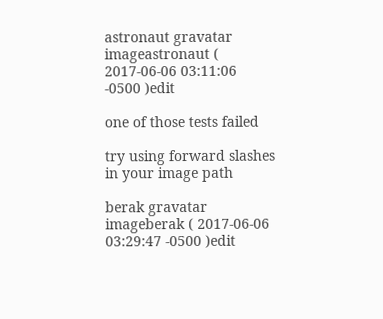astronaut gravatar imageastronaut ( 2017-06-06 03:11:06 -0500 )edit

one of those tests failed

try using forward slashes in your image path

berak gravatar imageberak ( 2017-06-06 03:29:47 -0500 )edit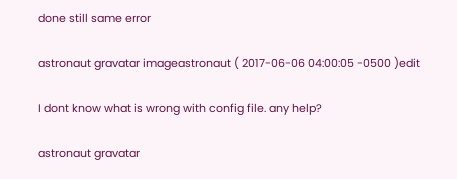done still same error

astronaut gravatar imageastronaut ( 2017-06-06 04:00:05 -0500 )edit

I dont know what is wrong with config file. any help?

astronaut gravatar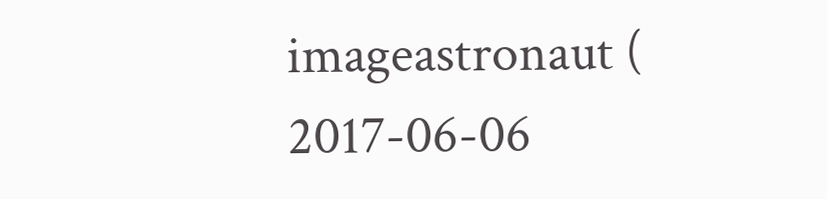imageastronaut ( 2017-06-06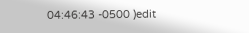04:46:43 -0500 )edit